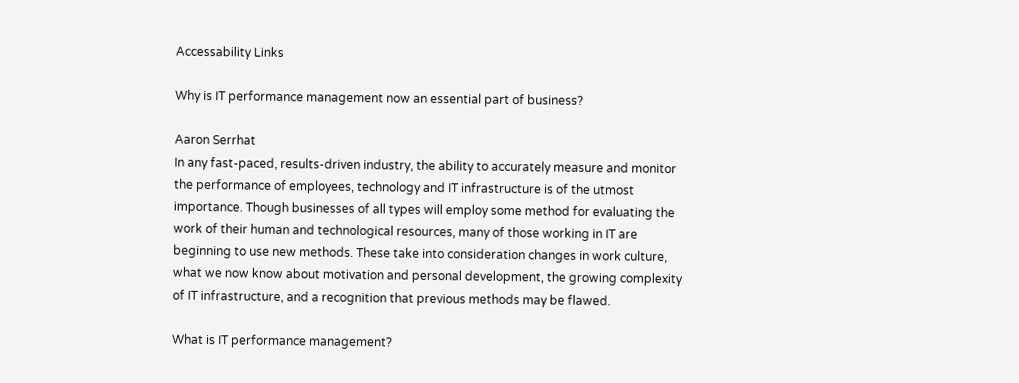Accessability Links

Why is IT performance management now an essential part of business?

Aaron Serrhat
In any fast-paced, results-driven industry, the ability to accurately measure and monitor the performance of employees, technology and IT infrastructure is of the utmost importance. Though businesses of all types will employ some method for evaluating the work of their human and technological resources, many of those working in IT are beginning to use new methods. These take into consideration changes in work culture, what we now know about motivation and personal development, the growing complexity of IT infrastructure, and a recognition that previous methods may be flawed.

What is IT performance management?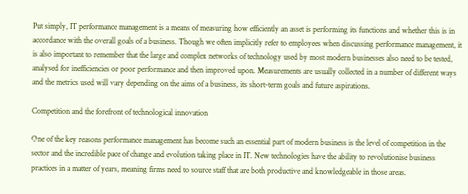Put simply, IT performance management is a means of measuring how efficiently an asset is performing its functions and whether this is in accordance with the overall goals of a business. Though we often implicitly refer to employees when discussing performance management, it is also important to remember that the large and complex networks of technology used by most modern businesses also need to be tested, analysed for inefficiencies or poor performance and then improved upon. Measurements are usually collected in a number of different ways and the metrics used will vary depending on the aims of a business, its short-term goals and future aspirations.

Competition and the forefront of technological innovation

One of the key reasons performance management has become such an essential part of modern business is the level of competition in the sector and the incredible pace of change and evolution taking place in IT. New technologies have the ability to revolutionise business practices in a matter of years, meaning firms need to source staff that are both productive and knowledgeable in those areas.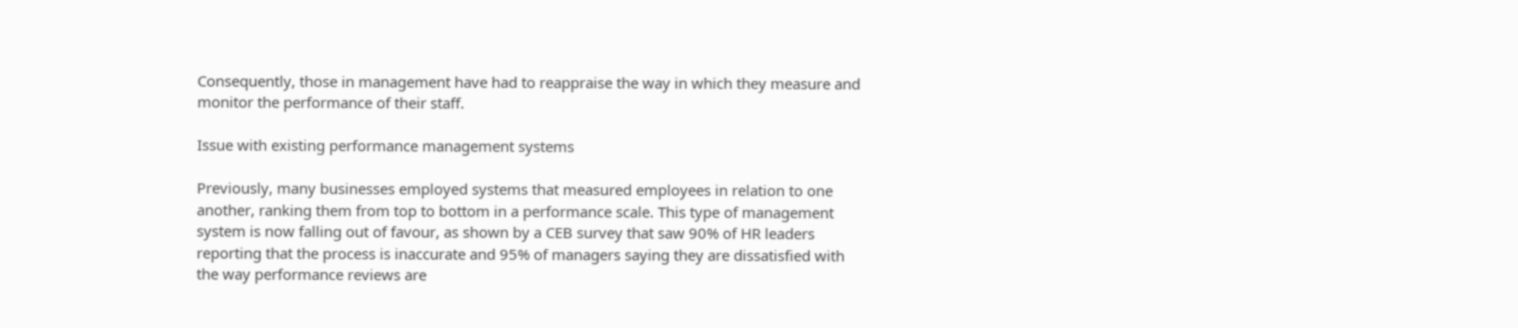Consequently, those in management have had to reappraise the way in which they measure and monitor the performance of their staff.

Issue with existing performance management systems

Previously, many businesses employed systems that measured employees in relation to one another, ranking them from top to bottom in a performance scale. This type of management system is now falling out of favour, as shown by a CEB survey that saw 90% of HR leaders reporting that the process is inaccurate and 95% of managers saying they are dissatisfied with the way performance reviews are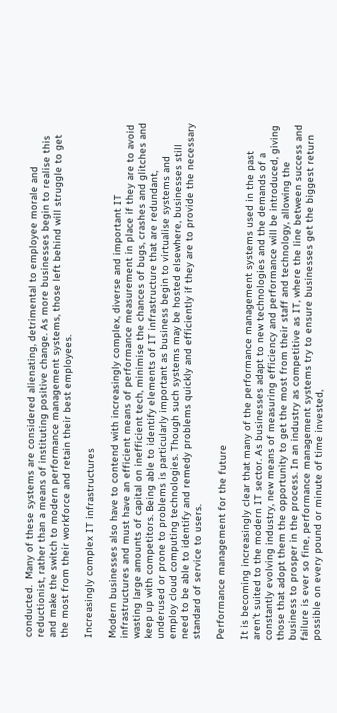conducted.  Many of these systems are considered alienating, detrimental to employee morale and reductionist, rather than a means of instituting positive change. As more businesses begin to realise this and make the switch to modern performance management systems, those left behind will struggle to get the most from their workforce and retain their best employees.

Increasingly complex IT infrastructures

Modern businesses also have to contend with increasingly complex, diverse and important IT infrastructures and must have an efficient means of performance measurement in place if they are to avoid wasting large amounts of capital on inefficient tech, minimise the chances of bugs, crashes and glitches and keep up with competitors. Being able to identify elements of IT infrastructure that are redundant, underused or prone to problems is particularly important as business begin to virtualise systems and employ cloud computing technologies. Though such systems may be hosted elsewhere, businesses still need to be able to identify and remedy problems quickly and efficiently if they are to provide the necessary standard of service to users.

Performance management for the future

It is becoming increasingly clear that many of the performance management systems used in the past aren’t suited to the modern IT sector. As businesses adapt to new technologies and the demands of a constantly evolving industry, new means of measuring efficiency and performance will be introduced, giving those that adopt them the opportunity to get the most from their staff and technology, allowing the business to prosper in the process. In an industry as competitive as IT, where the line between success and failure is ever so fine, performance management systems try to ensure businesses get the biggest return possible on every pound or minute of time invested,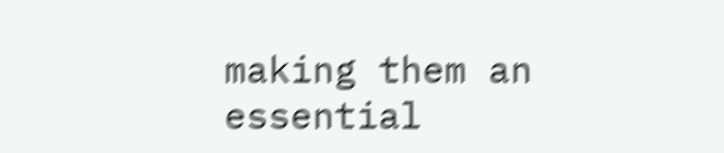making them an essential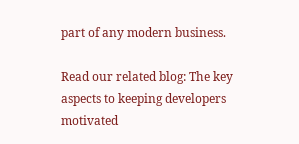part of any modern business.

Read our related blog: The key aspects to keeping developers motivated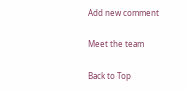Add new comment

Meet the team

Back to Top